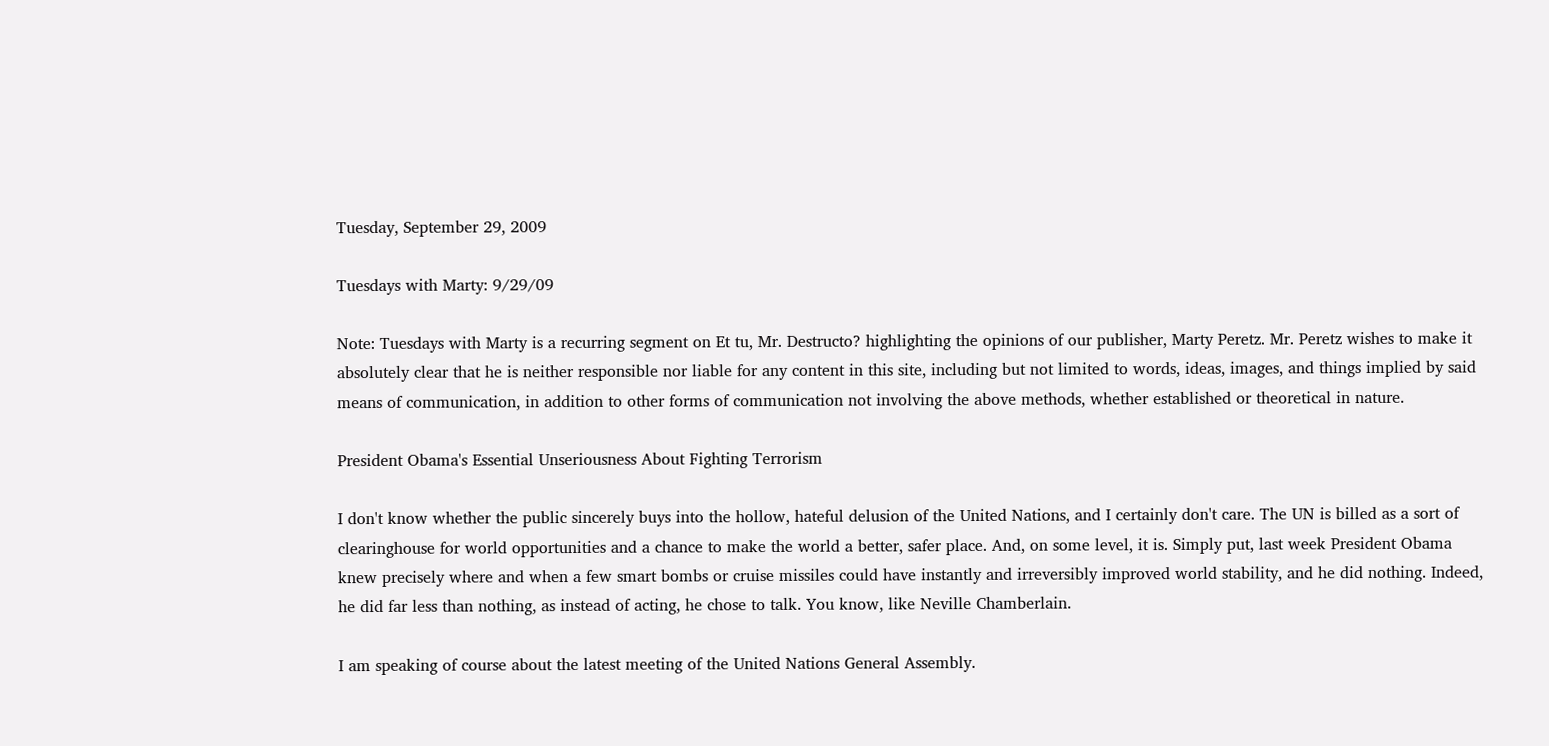Tuesday, September 29, 2009

Tuesdays with Marty: 9/29/09

Note: Tuesdays with Marty is a recurring segment on Et tu, Mr. Destructo? highlighting the opinions of our publisher, Marty Peretz. Mr. Peretz wishes to make it absolutely clear that he is neither responsible nor liable for any content in this site, including but not limited to words, ideas, images, and things implied by said means of communication, in addition to other forms of communication not involving the above methods, whether established or theoretical in nature.

President Obama's Essential Unseriousness About Fighting Terrorism

I don't know whether the public sincerely buys into the hollow, hateful delusion of the United Nations, and I certainly don't care. The UN is billed as a sort of clearinghouse for world opportunities and a chance to make the world a better, safer place. And, on some level, it is. Simply put, last week President Obama knew precisely where and when a few smart bombs or cruise missiles could have instantly and irreversibly improved world stability, and he did nothing. Indeed, he did far less than nothing, as instead of acting, he chose to talk. You know, like Neville Chamberlain.

I am speaking of course about the latest meeting of the United Nations General Assembly.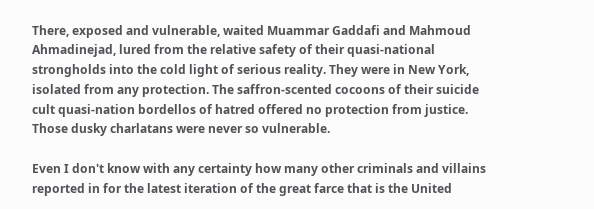There, exposed and vulnerable, waited Muammar Gaddafi and Mahmoud Ahmadinejad, lured from the relative safety of their quasi-national strongholds into the cold light of serious reality. They were in New York, isolated from any protection. The saffron-scented cocoons of their suicide cult quasi-nation bordellos of hatred offered no protection from justice. Those dusky charlatans were never so vulnerable.

Even I don't know with any certainty how many other criminals and villains reported in for the latest iteration of the great farce that is the United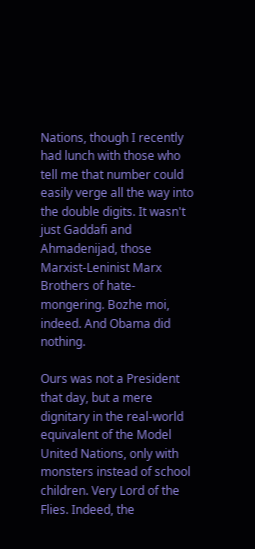Nations, though I recently had lunch with those who tell me that number could easily verge all the way into the double digits. It wasn't just Gaddafi and Ahmadenijad, those Marxist-Leninist Marx Brothers of hate-mongering. Bozhe moi, indeed. And Obama did nothing.

Ours was not a President that day, but a mere dignitary in the real-world equivalent of the Model United Nations, only with monsters instead of school children. Very Lord of the Flies. Indeed, the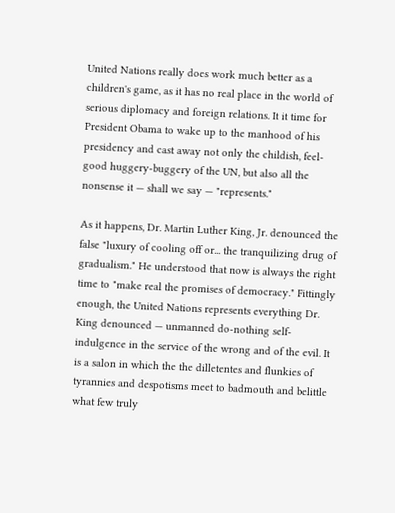United Nations really does work much better as a children's game, as it has no real place in the world of serious diplomacy and foreign relations. It it time for President Obama to wake up to the manhood of his presidency and cast away not only the childish, feel-good huggery-buggery of the UN, but also all the nonsense it — shall we say — "represents."

As it happens, Dr. Martin Luther King, Jr. denounced the false "luxury of cooling off or... the tranquilizing drug of gradualism." He understood that now is always the right time to "make real the promises of democracy." Fittingly enough, the United Nations represents everything Dr. King denounced — unmanned do-nothing self-indulgence in the service of the wrong and of the evil. It is a salon in which the the dilletentes and flunkies of tyrannies and despotisms meet to badmouth and belittle what few truly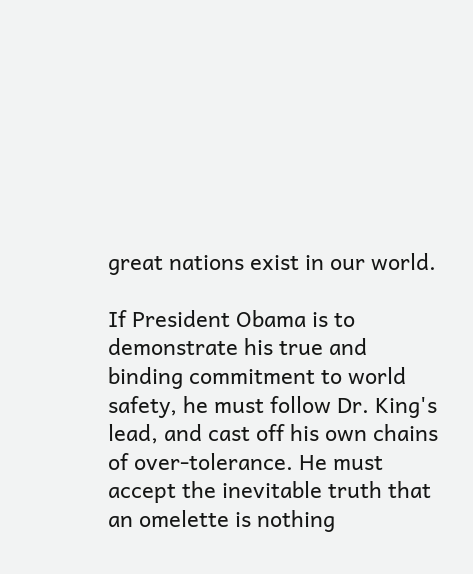great nations exist in our world.

If President Obama is to demonstrate his true and binding commitment to world safety, he must follow Dr. King's lead, and cast off his own chains of over-tolerance. He must accept the inevitable truth that an omelette is nothing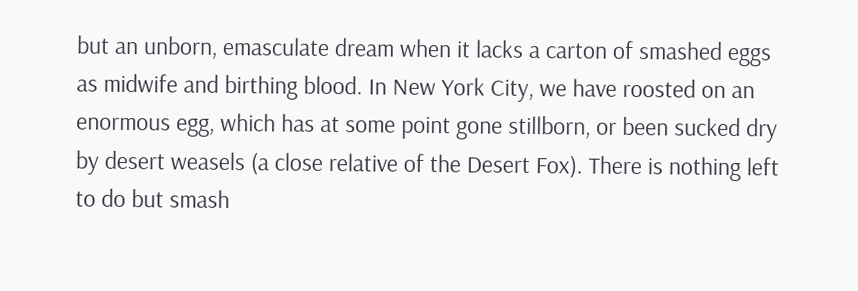but an unborn, emasculate dream when it lacks a carton of smashed eggs as midwife and birthing blood. In New York City, we have roosted on an enormous egg, which has at some point gone stillborn, or been sucked dry by desert weasels (a close relative of the Desert Fox). There is nothing left to do but smash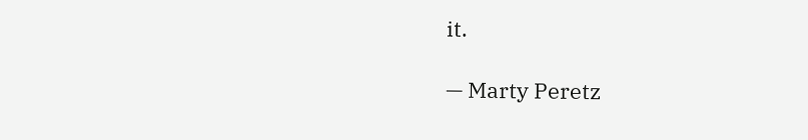it.

— Marty Peretz